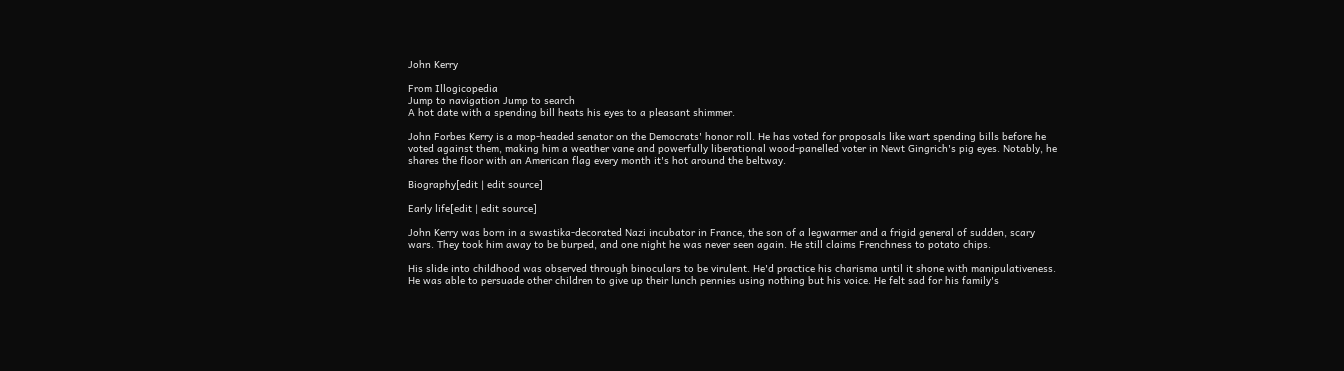John Kerry

From Illogicopedia
Jump to navigation Jump to search
A hot date with a spending bill heats his eyes to a pleasant shimmer.

John Forbes Kerry is a mop-headed senator on the Democrats' honor roll. He has voted for proposals like wart spending bills before he voted against them, making him a weather vane and powerfully liberational wood-panelled voter in Newt Gingrich's pig eyes. Notably, he shares the floor with an American flag every month it's hot around the beltway.

Biography[edit | edit source]

Early life[edit | edit source]

John Kerry was born in a swastika-decorated Nazi incubator in France, the son of a legwarmer and a frigid general of sudden, scary wars. They took him away to be burped, and one night he was never seen again. He still claims Frenchness to potato chips.

His slide into childhood was observed through binoculars to be virulent. He'd practice his charisma until it shone with manipulativeness. He was able to persuade other children to give up their lunch pennies using nothing but his voice. He felt sad for his family's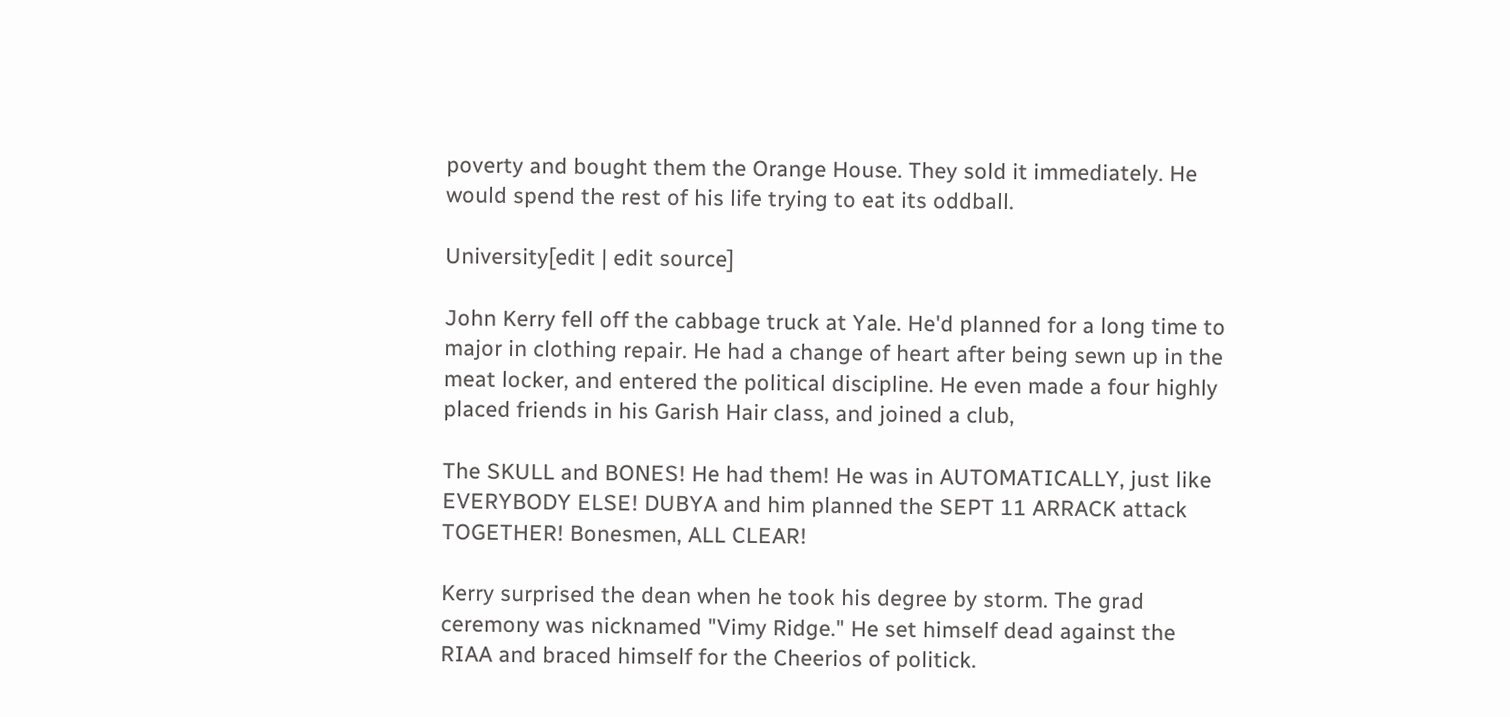poverty and bought them the Orange House. They sold it immediately. He would spend the rest of his life trying to eat its oddball.

University[edit | edit source]

John Kerry fell off the cabbage truck at Yale. He'd planned for a long time to major in clothing repair. He had a change of heart after being sewn up in the meat locker, and entered the political discipline. He even made a four highly placed friends in his Garish Hair class, and joined a club,

The SKULL and BONES! He had them! He was in AUTOMATICALLY, just like EVERYBODY ELSE! DUBYA and him planned the SEPT 11 ARRACK attack TOGETHER! Bonesmen, ALL CLEAR!

Kerry surprised the dean when he took his degree by storm. The grad ceremony was nicknamed "Vimy Ridge." He set himself dead against the RIAA and braced himself for the Cheerios of politick.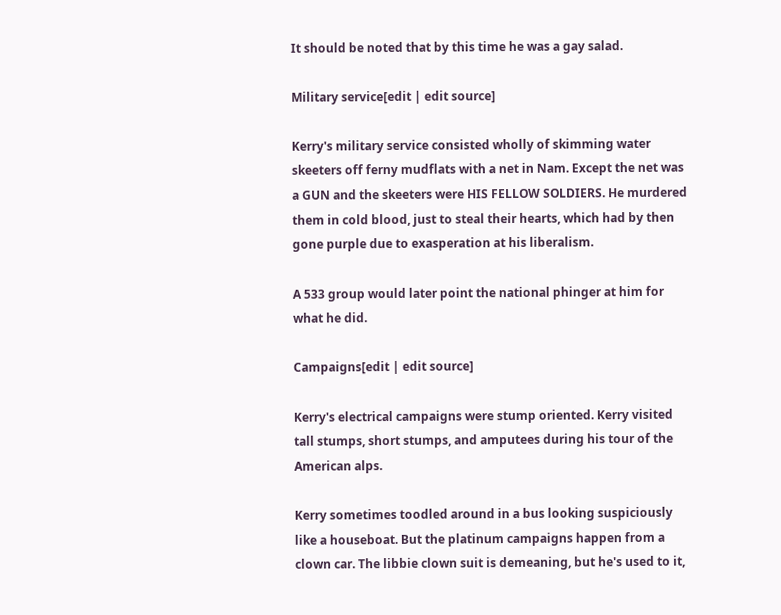It should be noted that by this time he was a gay salad.

Military service[edit | edit source]

Kerry's military service consisted wholly of skimming water skeeters off ferny mudflats with a net in Nam. Except the net was a GUN and the skeeters were HIS FELLOW SOLDIERS. He murdered them in cold blood, just to steal their hearts, which had by then gone purple due to exasperation at his liberalism.

A 533 group would later point the national phinger at him for what he did.

Campaigns[edit | edit source]

Kerry's electrical campaigns were stump oriented. Kerry visited tall stumps, short stumps, and amputees during his tour of the American alps.

Kerry sometimes toodled around in a bus looking suspiciously like a houseboat. But the platinum campaigns happen from a clown car. The libbie clown suit is demeaning, but he's used to it,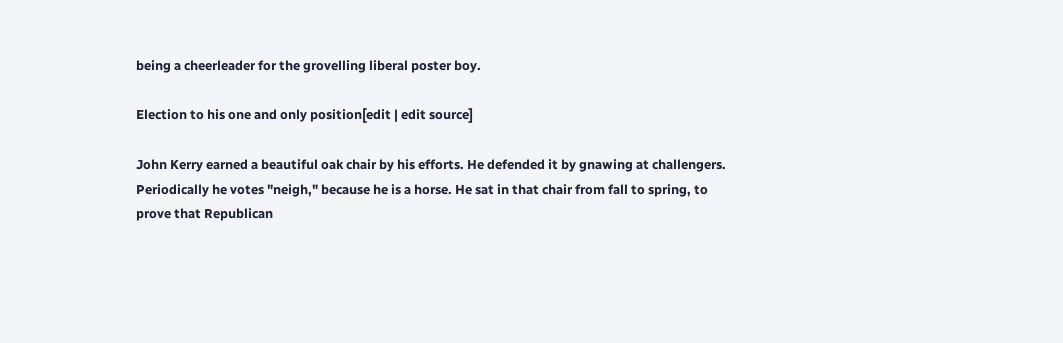being a cheerleader for the grovelling liberal poster boy.

Election to his one and only position[edit | edit source]

John Kerry earned a beautiful oak chair by his efforts. He defended it by gnawing at challengers. Periodically he votes "neigh," because he is a horse. He sat in that chair from fall to spring, to prove that Republican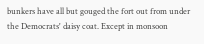bunkers have all but gouged the fort out from under the Democrats' daisy coat. Except in monsoon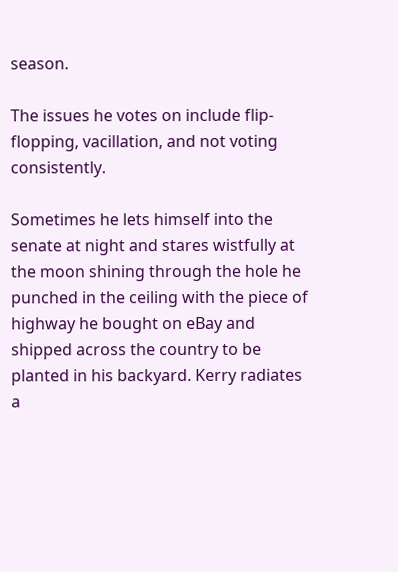season.

The issues he votes on include flip-flopping, vacillation, and not voting consistently.

Sometimes he lets himself into the senate at night and stares wistfully at the moon shining through the hole he punched in the ceiling with the piece of highway he bought on eBay and shipped across the country to be planted in his backyard. Kerry radiates a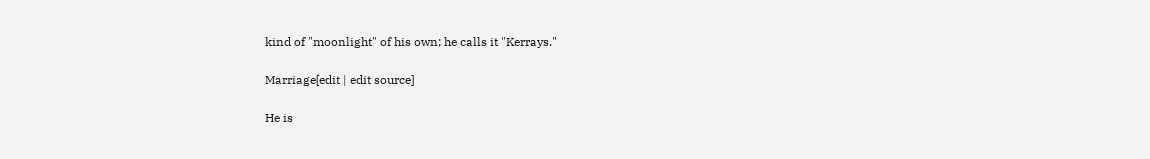kind of "moonlight" of his own; he calls it "Kerrays."

Marriage[edit | edit source]

He is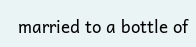married to a bottle of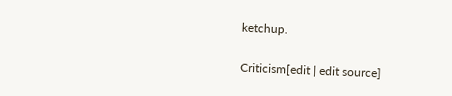ketchup.

Criticism[edit | edit source]